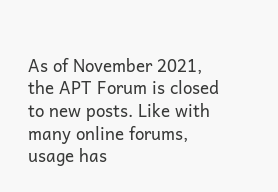As of November 2021, the APT Forum is closed to new posts. Like with many online forums, usage has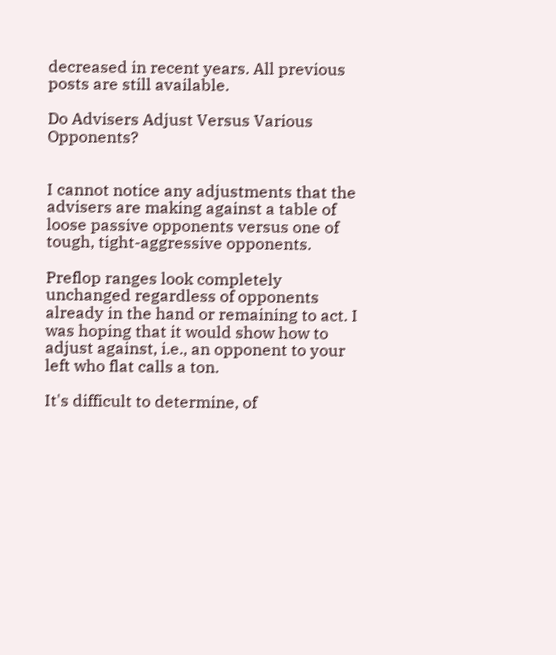decreased in recent years. All previous posts are still available.

Do Advisers Adjust Versus Various Opponents?


I cannot notice any adjustments that the advisers are making against a table of loose passive opponents versus one of tough, tight-aggressive opponents.

Preflop ranges look completely unchanged regardless of opponents already in the hand or remaining to act. I was hoping that it would show how to adjust against, i.e., an opponent to your left who flat calls a ton.

It's difficult to determine, of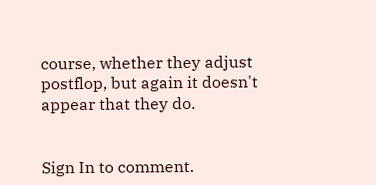course, whether they adjust postflop, but again it doesn't appear that they do.


Sign In to comment.